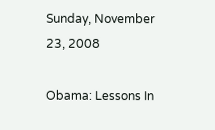Sunday, November 23, 2008

Obama: Lessons In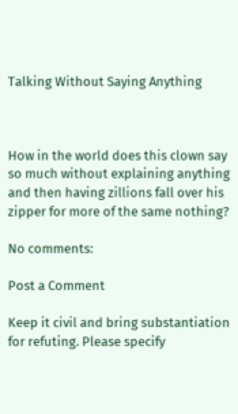Talking Without Saying Anything



How in the world does this clown say so much without explaining anything and then having zillions fall over his zipper for more of the same nothing?

No comments:

Post a Comment

Keep it civil and bring substantiation for refuting. Please specify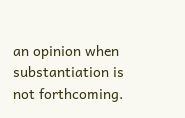an opinion when substantiation is not forthcoming.